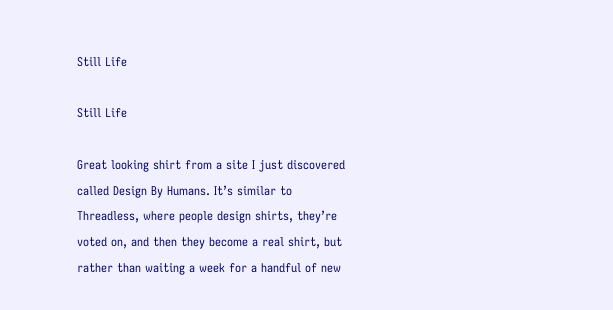Still Life

Still Life

Great looking shirt from a site I just discovered called Design By Humans. It’s similar to Threadless, where people design shirts, they’re voted on, and then they become a real shirt, but rather than waiting a week for a handful of new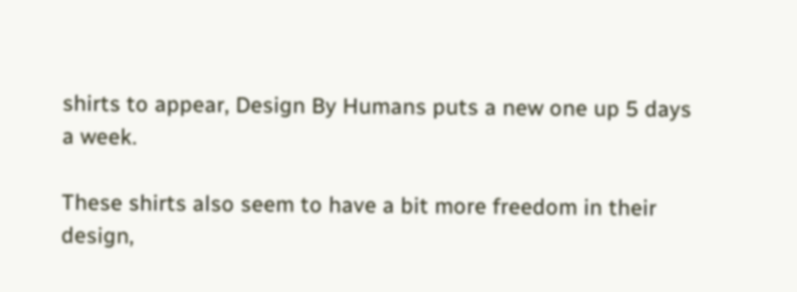shirts to appear, Design By Humans puts a new one up 5 days a week.

These shirts also seem to have a bit more freedom in their design,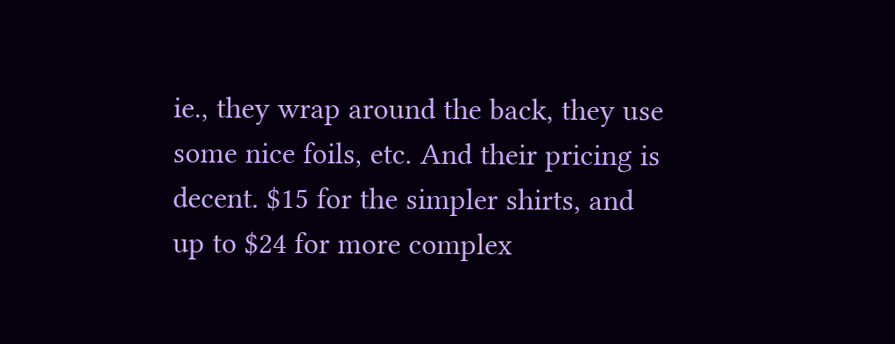ie., they wrap around the back, they use some nice foils, etc. And their pricing is decent. $15 for the simpler shirts, and up to $24 for more complex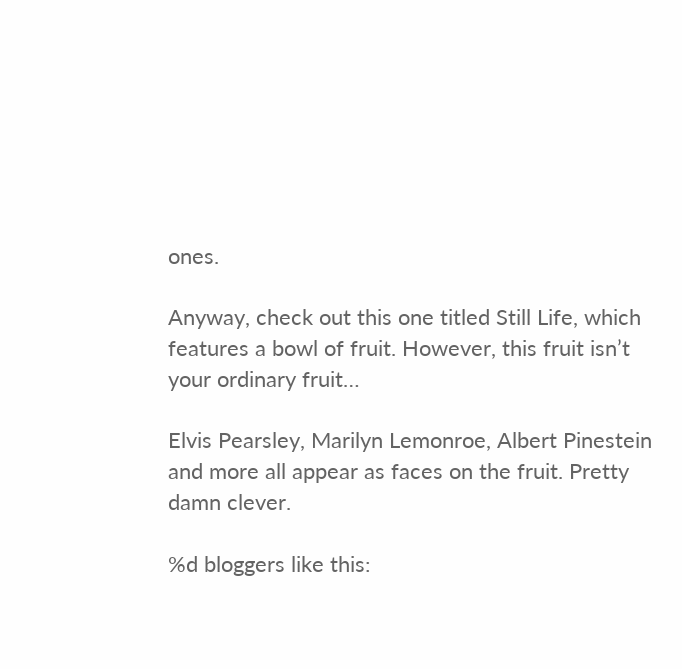ones.

Anyway, check out this one titled Still Life, which features a bowl of fruit. However, this fruit isn’t your ordinary fruit…

Elvis Pearsley, Marilyn Lemonroe, Albert Pinestein and more all appear as faces on the fruit. Pretty damn clever.

%d bloggers like this: